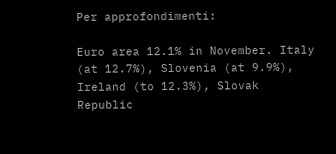Per approfondimenti:

Euro area 12.1% in November. Italy (at 12.7%), Slovenia (at 9.9%), Ireland (to 12.3%), Slovak Republic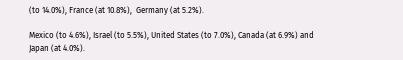(to 14.0%), France (at 10.8%),  Germany (at 5.2%).

Mexico (to 4.6%), Israel (to 5.5%), United States (to 7.0%), Canada (at 6.9%) and Japan (at 4.0%).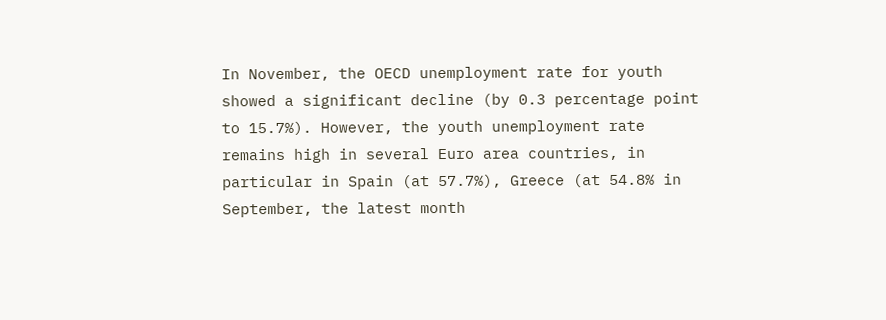In November, the OECD unemployment rate for youth showed a significant decline (by 0.3 percentage point to 15.7%). However, the youth unemployment rate remains high in several Euro area countries, in particular in Spain (at 57.7%), Greece (at 54.8% in September, the latest month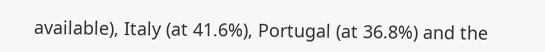available), Italy (at 41.6%), Portugal (at 36.8%) and the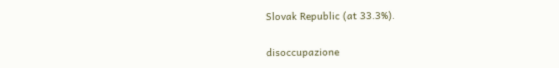Slovak Republic (at 33.3%).

disoccupazione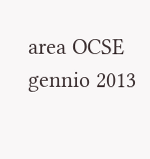area OCSE gennio 2013